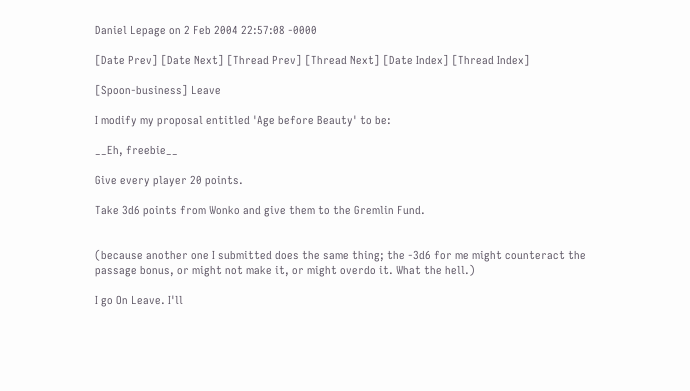Daniel Lepage on 2 Feb 2004 22:57:08 -0000

[Date Prev] [Date Next] [Thread Prev] [Thread Next] [Date Index] [Thread Index]

[Spoon-business] Leave

I modify my proposal entitled 'Age before Beauty' to be:

__Eh, freebie__

Give every player 20 points.

Take 3d6 points from Wonko and give them to the Gremlin Fund.


(because another one I submitted does the same thing; the -3d6 for me might counteract the passage bonus, or might not make it, or might overdo it. What the hell.)

I go On Leave. I'll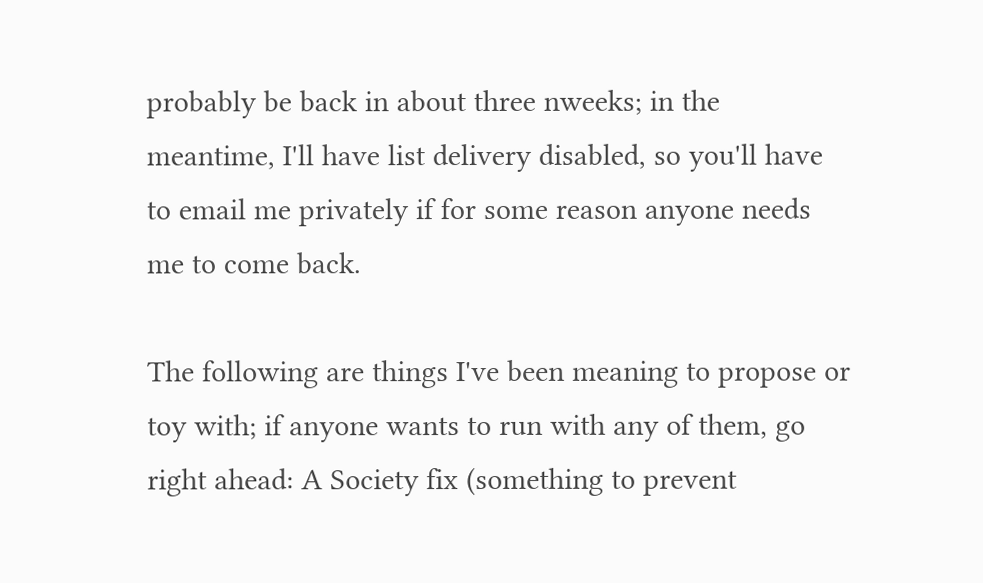probably be back in about three nweeks; in the meantime, I'll have list delivery disabled, so you'll have to email me privately if for some reason anyone needs me to come back.

The following are things I've been meaning to propose or toy with; if anyone wants to run with any of them, go right ahead: A Society fix (something to prevent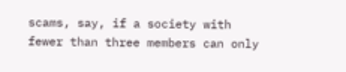scams, say, if a society with fewer than three members can only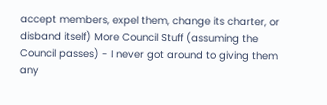accept members, expel them, change its charter, or disband itself) More Council Stuff (assuming the Council passes) - I never got around to giving them any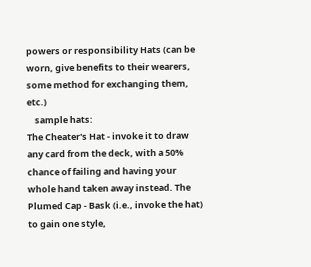powers or responsibility Hats (can be worn, give benefits to their wearers, some method for exchanging them, etc.)
    sample hats:
The Cheater's Hat - invoke it to draw any card from the deck, with a 50% chance of failing and having your whole hand taken away instead. The Plumed Cap - Bask (i.e., invoke the hat) to gain one style,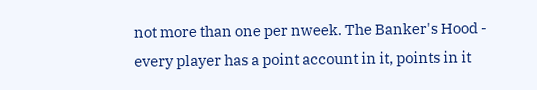not more than one per nweek. The Banker's Hood - every player has a point account in it, points in it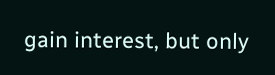gain interest, but only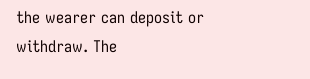the wearer can deposit or withdraw. The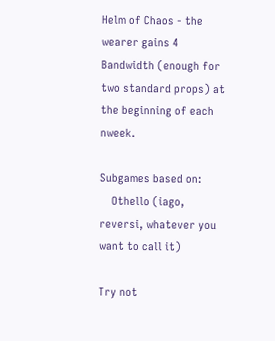Helm of Chaos - the wearer gains 4 Bandwidth (enough for two standard props) at the beginning of each nweek.

Subgames based on:
    Othello (iago, reversi, whatever you want to call it)

Try not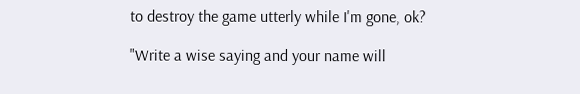to destroy the game utterly while I'm gone, ok?

"Write a wise saying and your name will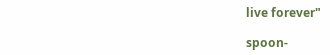live forever"

spoon-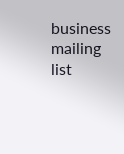business mailing list